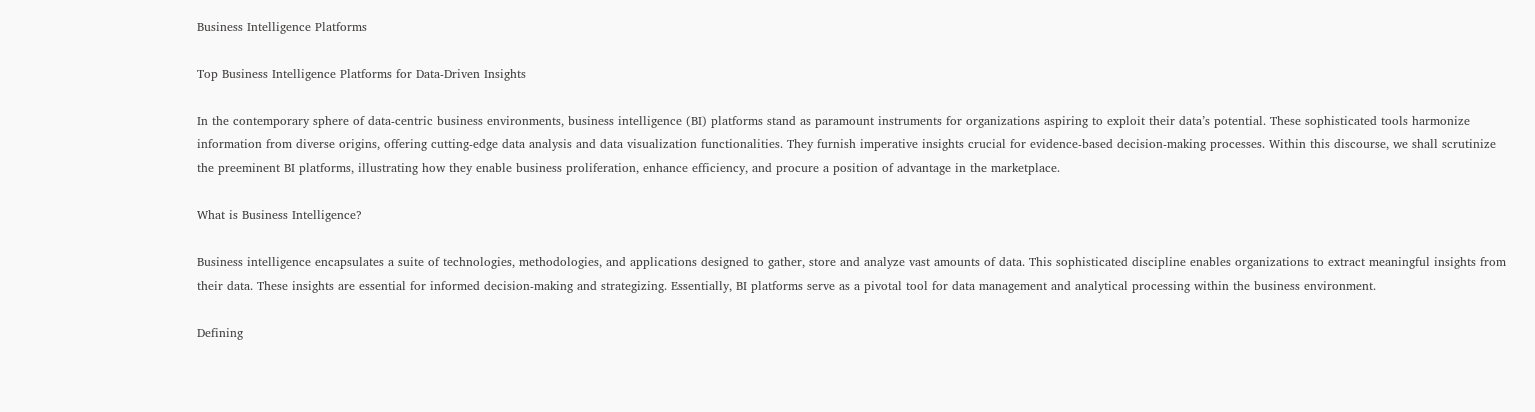Business Intelligence Platforms

Top Business Intelligence Platforms for Data-Driven Insights

In the contemporary sphere of data-centric business environments, business intelligence (BI) platforms stand as paramount instruments for organizations aspiring to exploit their data’s potential. These sophisticated tools harmonize information from diverse origins, offering cutting-edge data analysis and data visualization functionalities. They furnish imperative insights crucial for evidence-based decision-making processes. Within this discourse, we shall scrutinize the preeminent BI platforms, illustrating how they enable business proliferation, enhance efficiency, and procure a position of advantage in the marketplace.

What is Business Intelligence?

Business intelligence encapsulates a suite of technologies, methodologies, and applications designed to gather, store and analyze vast amounts of data. This sophisticated discipline enables organizations to extract meaningful insights from their data. These insights are essential for informed decision-making and strategizing. Essentially, BI platforms serve as a pivotal tool for data management and analytical processing within the business environment.

Defining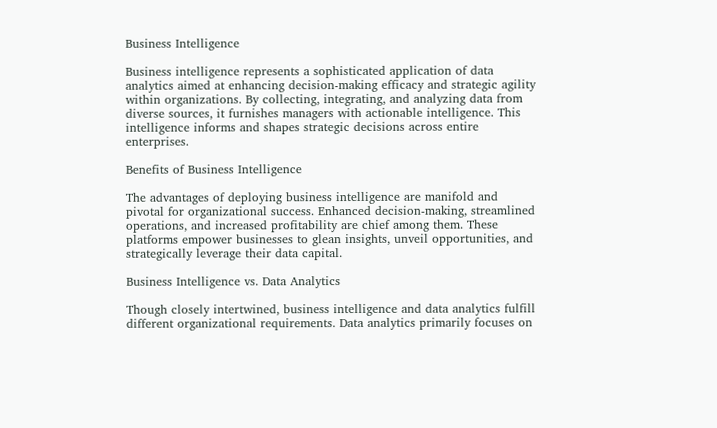Business Intelligence

Business intelligence represents a sophisticated application of data analytics aimed at enhancing decision-making efficacy and strategic agility within organizations. By collecting, integrating, and analyzing data from diverse sources, it furnishes managers with actionable intelligence. This intelligence informs and shapes strategic decisions across entire enterprises.

Benefits of Business Intelligence

The advantages of deploying business intelligence are manifold and pivotal for organizational success. Enhanced decision-making, streamlined operations, and increased profitability are chief among them. These platforms empower businesses to glean insights, unveil opportunities, and strategically leverage their data capital.

Business Intelligence vs. Data Analytics

Though closely intertwined, business intelligence and data analytics fulfill different organizational requirements. Data analytics primarily focuses on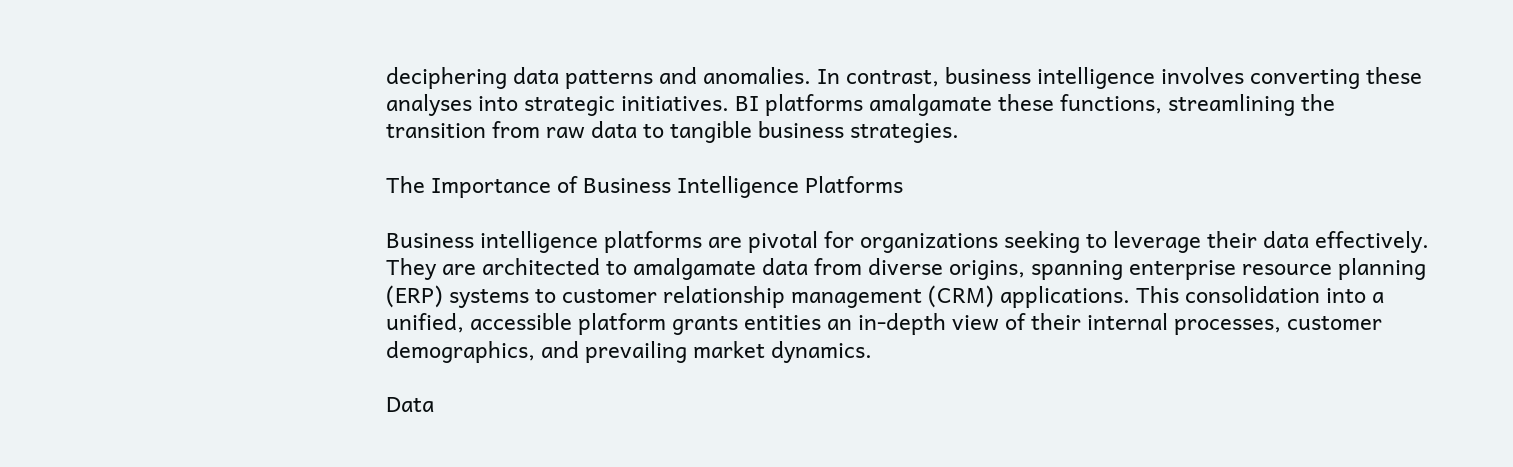deciphering data patterns and anomalies. In contrast, business intelligence involves converting these analyses into strategic initiatives. BI platforms amalgamate these functions, streamlining the transition from raw data to tangible business strategies.

The Importance of Business Intelligence Platforms

Business intelligence platforms are pivotal for organizations seeking to leverage their data effectively. They are architected to amalgamate data from diverse origins, spanning enterprise resource planning (ERP) systems to customer relationship management (CRM) applications. This consolidation into a unified, accessible platform grants entities an in-depth view of their internal processes, customer demographics, and prevailing market dynamics.

Data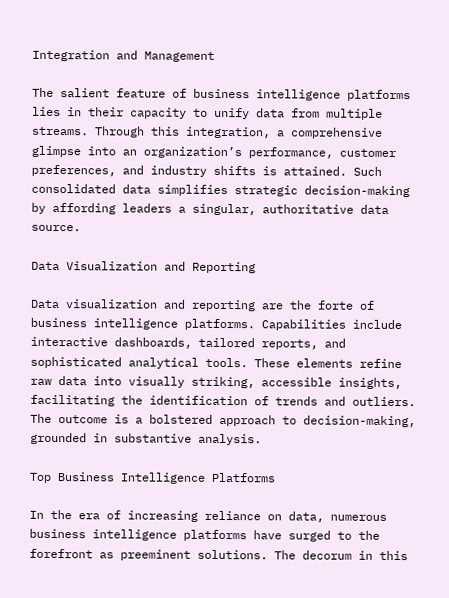Integration and Management

The salient feature of business intelligence platforms lies in their capacity to unify data from multiple streams. Through this integration, a comprehensive glimpse into an organization’s performance, customer preferences, and industry shifts is attained. Such consolidated data simplifies strategic decision-making by affording leaders a singular, authoritative data source.

Data Visualization and Reporting

Data visualization and reporting are the forte of business intelligence platforms. Capabilities include interactive dashboards, tailored reports, and sophisticated analytical tools. These elements refine raw data into visually striking, accessible insights, facilitating the identification of trends and outliers. The outcome is a bolstered approach to decision-making, grounded in substantive analysis.

Top Business Intelligence Platforms

In the era of increasing reliance on data, numerous business intelligence platforms have surged to the forefront as preeminent solutions. The decorum in this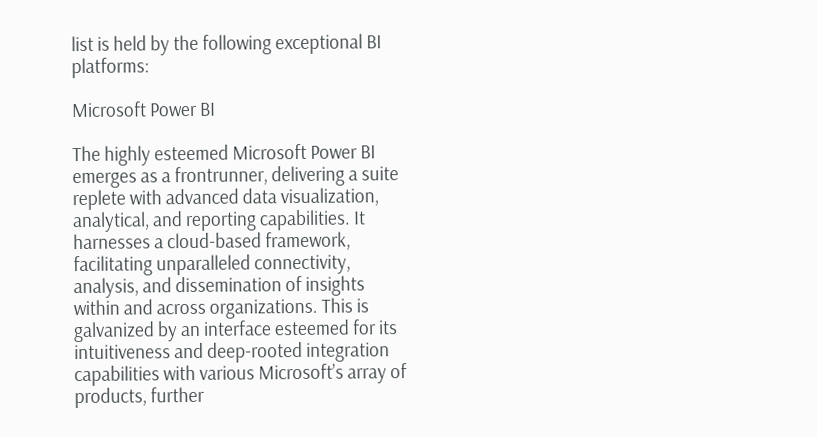list is held by the following exceptional BI platforms:

Microsoft Power BI

The highly esteemed Microsoft Power BI emerges as a frontrunner, delivering a suite replete with advanced data visualization, analytical, and reporting capabilities. It harnesses a cloud-based framework, facilitating unparalleled connectivity, analysis, and dissemination of insights within and across organizations. This is galvanized by an interface esteemed for its intuitiveness and deep-rooted integration capabilities with various Microsoft’s array of products, further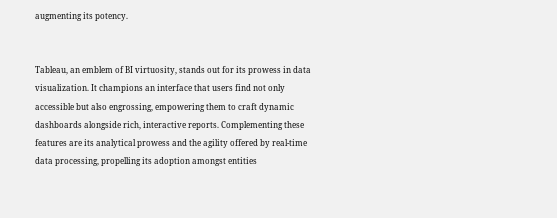augmenting its potency.


Tableau, an emblem of BI virtuosity, stands out for its prowess in data visualization. It champions an interface that users find not only accessible but also engrossing, empowering them to craft dynamic dashboards alongside rich, interactive reports. Complementing these features are its analytical prowess and the agility offered by real-time data processing, propelling its adoption amongst entities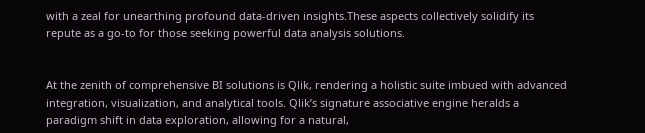with a zeal for unearthing profound data-driven insights.These aspects collectively solidify its repute as a go-to for those seeking powerful data analysis solutions.


At the zenith of comprehensive BI solutions is Qlik, rendering a holistic suite imbued with advanced integration, visualization, and analytical tools. Qlik’s signature associative engine heralds a paradigm shift in data exploration, allowing for a natural,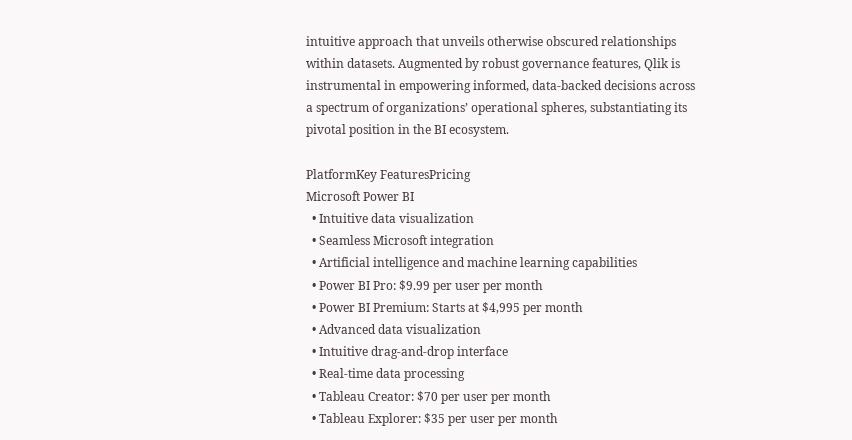intuitive approach that unveils otherwise obscured relationships within datasets. Augmented by robust governance features, Qlik is instrumental in empowering informed, data-backed decisions across a spectrum of organizations’ operational spheres, substantiating its pivotal position in the BI ecosystem.

PlatformKey FeaturesPricing
Microsoft Power BI
  • Intuitive data visualization
  • Seamless Microsoft integration
  • Artificial intelligence and machine learning capabilities
  • Power BI Pro: $9.99 per user per month
  • Power BI Premium: Starts at $4,995 per month
  • Advanced data visualization
  • Intuitive drag-and-drop interface
  • Real-time data processing
  • Tableau Creator: $70 per user per month
  • Tableau Explorer: $35 per user per month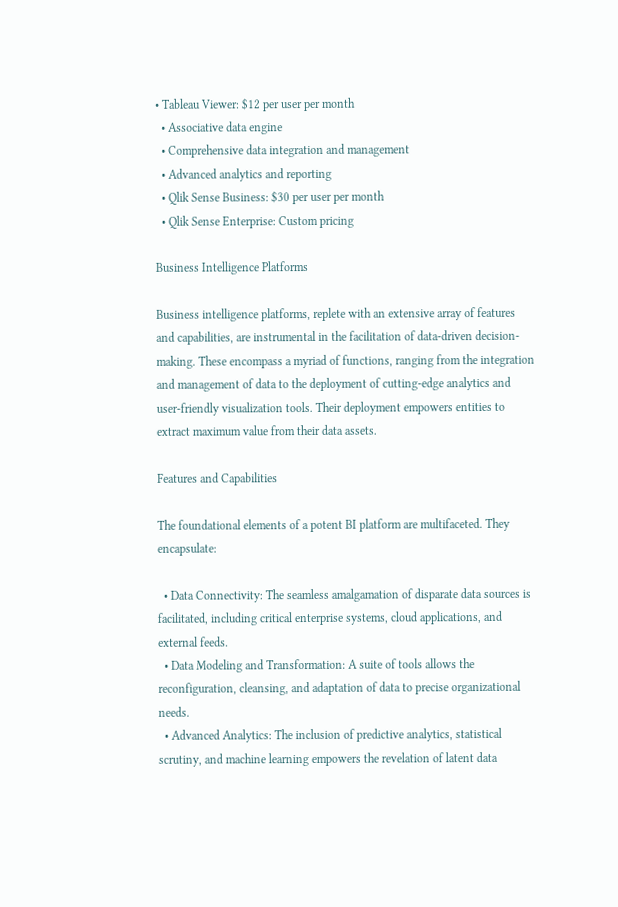• Tableau Viewer: $12 per user per month
  • Associative data engine
  • Comprehensive data integration and management
  • Advanced analytics and reporting
  • Qlik Sense Business: $30 per user per month
  • Qlik Sense Enterprise: Custom pricing

Business Intelligence Platforms

Business intelligence platforms, replete with an extensive array of features and capabilities, are instrumental in the facilitation of data-driven decision-making. These encompass a myriad of functions, ranging from the integration and management of data to the deployment of cutting-edge analytics and user-friendly visualization tools. Their deployment empowers entities to extract maximum value from their data assets.

Features and Capabilities

The foundational elements of a potent BI platform are multifaceted. They encapsulate:

  • Data Connectivity: The seamless amalgamation of disparate data sources is facilitated, including critical enterprise systems, cloud applications, and external feeds.
  • Data Modeling and Transformation: A suite of tools allows the reconfiguration, cleansing, and adaptation of data to precise organizational needs.
  • Advanced Analytics: The inclusion of predictive analytics, statistical scrutiny, and machine learning empowers the revelation of latent data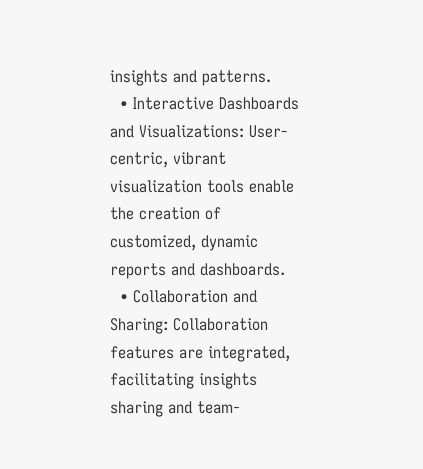insights and patterns.
  • Interactive Dashboards and Visualizations: User-centric, vibrant visualization tools enable the creation of customized, dynamic reports and dashboards.
  • Collaboration and Sharing: Collaboration features are integrated, facilitating insights sharing and team-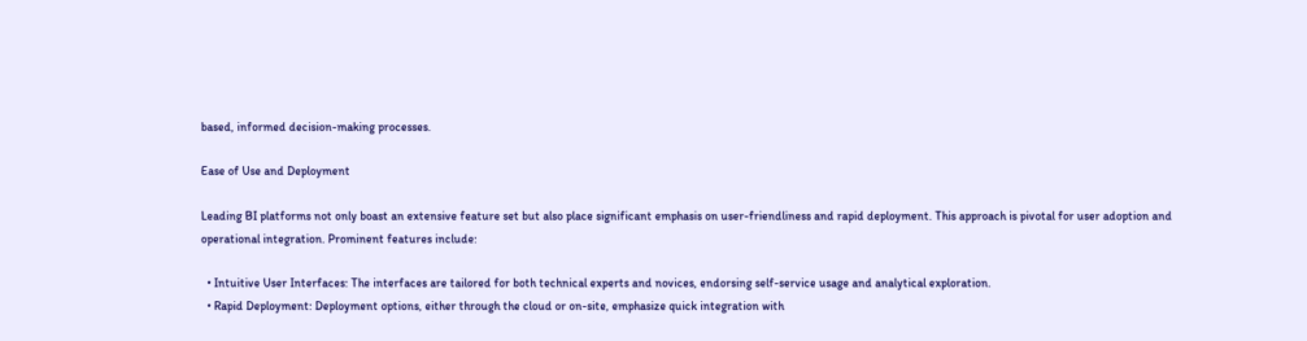based, informed decision-making processes.

Ease of Use and Deployment

Leading BI platforms not only boast an extensive feature set but also place significant emphasis on user-friendliness and rapid deployment. This approach is pivotal for user adoption and operational integration. Prominent features include:

  • Intuitive User Interfaces: The interfaces are tailored for both technical experts and novices, endorsing self-service usage and analytical exploration.
  • Rapid Deployment: Deployment options, either through the cloud or on-site, emphasize quick integration with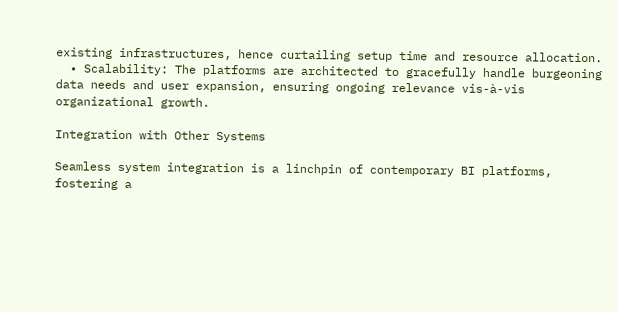existing infrastructures, hence curtailing setup time and resource allocation.
  • Scalability: The platforms are architected to gracefully handle burgeoning data needs and user expansion, ensuring ongoing relevance vis-à-vis organizational growth.

Integration with Other Systems

Seamless system integration is a linchpin of contemporary BI platforms, fostering a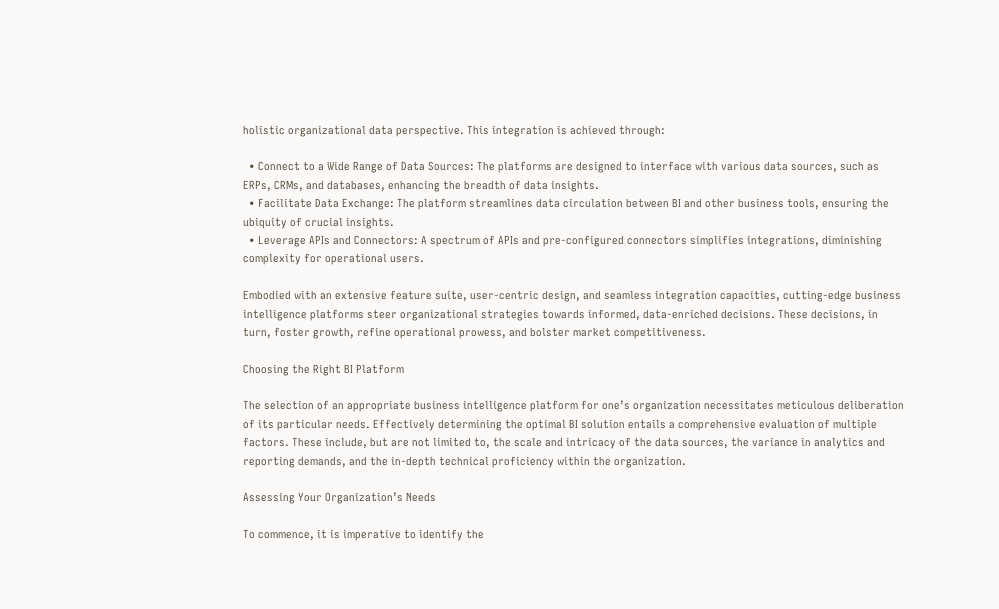holistic organizational data perspective. This integration is achieved through:

  • Connect to a Wide Range of Data Sources: The platforms are designed to interface with various data sources, such as ERPs, CRMs, and databases, enhancing the breadth of data insights.
  • Facilitate Data Exchange: The platform streamlines data circulation between BI and other business tools, ensuring the ubiquity of crucial insights.
  • Leverage APIs and Connectors: A spectrum of APIs and pre-configured connectors simplifies integrations, diminishing complexity for operational users.

Embodied with an extensive feature suite, user-centric design, and seamless integration capacities, cutting-edge business intelligence platforms steer organizational strategies towards informed, data-enriched decisions. These decisions, in turn, foster growth, refine operational prowess, and bolster market competitiveness.

Choosing the Right BI Platform

The selection of an appropriate business intelligence platform for one’s organization necessitates meticulous deliberation of its particular needs. Effectively determining the optimal BI solution entails a comprehensive evaluation of multiple factors. These include, but are not limited to, the scale and intricacy of the data sources, the variance in analytics and reporting demands, and the in-depth technical proficiency within the organization.

Assessing Your Organization’s Needs

To commence, it is imperative to identify the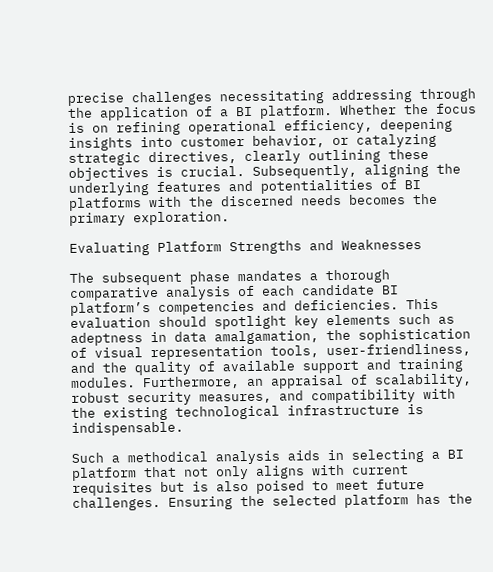precise challenges necessitating addressing through the application of a BI platform. Whether the focus is on refining operational efficiency, deepening insights into customer behavior, or catalyzing strategic directives, clearly outlining these objectives is crucial. Subsequently, aligning the underlying features and potentialities of BI platforms with the discerned needs becomes the primary exploration.

Evaluating Platform Strengths and Weaknesses

The subsequent phase mandates a thorough comparative analysis of each candidate BI platform’s competencies and deficiencies. This evaluation should spotlight key elements such as adeptness in data amalgamation, the sophistication of visual representation tools, user-friendliness, and the quality of available support and training modules. Furthermore, an appraisal of scalability, robust security measures, and compatibility with the existing technological infrastructure is indispensable.

Such a methodical analysis aids in selecting a BI platform that not only aligns with current requisites but is also poised to meet future challenges. Ensuring the selected platform has the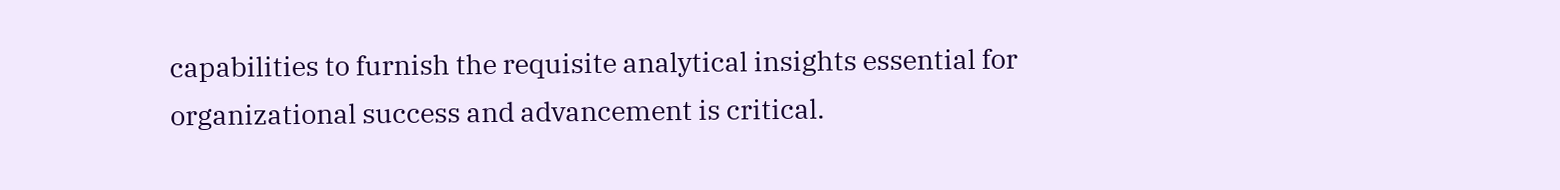capabilities to furnish the requisite analytical insights essential for organizational success and advancement is critical.